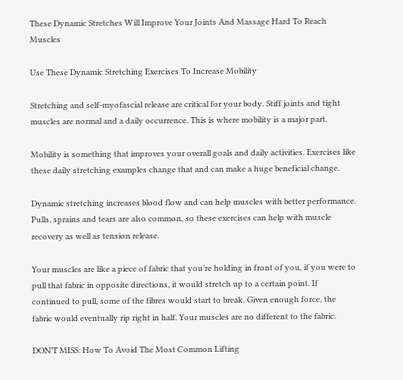These Dynamic Stretches Will Improve Your Joints And Massage Hard To Reach Muscles

Use These Dynamic Stretching Exercises To Increase Mobility

Stretching and self-myofascial release are critical for your body. Stiff joints and tight muscles are normal and a daily occurrence. This is where mobility is a major part.

Mobility is something that improves your overall goals and daily activities. Exercises like these daily stretching examples change that and can make a huge beneficial change.

Dynamic stretching increases blood flow and can help muscles with better performance. Pulls, sprains and tears are also common, so these exercises can help with muscle recovery as well as tension release.

Your muscles are like a piece of fabric that you’re holding in front of you, if you were to pull that fabric in opposite directions, it would stretch up to a certain point. If continued to pull, some of the fibres would start to break. Given enough force, the fabric would eventually rip right in half. Your muscles are no different to the fabric.

DON’T MISS: How To Avoid The Most Common Lifting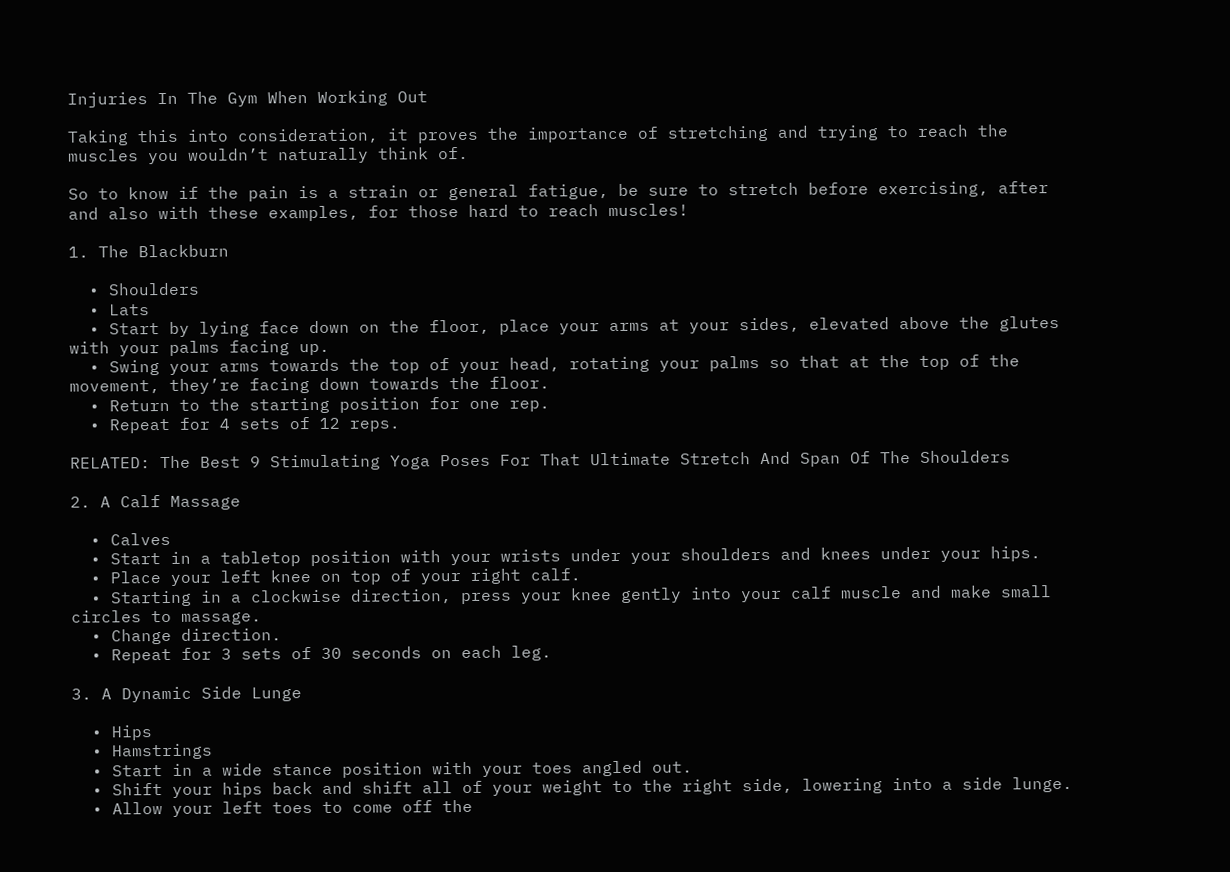Injuries In The Gym When Working Out

Taking this into consideration, it proves the importance of stretching and trying to reach the muscles you wouldn’t naturally think of.

So to know if the pain is a strain or general fatigue, be sure to stretch before exercising, after and also with these examples, for those hard to reach muscles!

1. The Blackburn

  • Shoulders
  • Lats
  • Start by lying face down on the floor, place your arms at your sides, elevated above the glutes with your palms facing up.
  • Swing your arms towards the top of your head, rotating your palms so that at the top of the movement, they’re facing down towards the floor.
  • Return to the starting position for one rep.
  • Repeat for 4 sets of 12 reps.

RELATED: The Best 9 Stimulating Yoga Poses For That Ultimate Stretch And Span Of The Shoulders

2. A Calf Massage

  • Calves
  • Start in a tabletop position with your wrists under your shoulders and knees under your hips.
  • Place your left knee on top of your right calf.
  • Starting in a clockwise direction, press your knee gently into your calf muscle and make small circles to massage.
  • Change direction.
  • Repeat for 3 sets of 30 seconds on each leg.

3. A Dynamic Side Lunge

  • Hips
  • Hamstrings
  • Start in a wide stance position with your toes angled out.
  • Shift your hips back and shift all of your weight to the right side, lowering into a side lunge.
  • Allow your left toes to come off the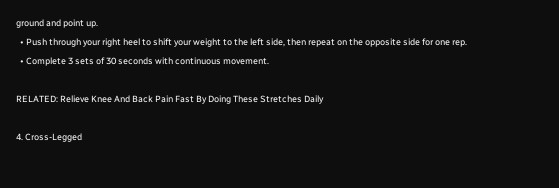ground and point up.
  • Push through your right heel to shift your weight to the left side, then repeat on the opposite side for one rep.
  • Complete 3 sets of 30 seconds with continuous movement.

RELATED: Relieve Knee And Back Pain Fast By Doing These Stretches Daily

4. Cross-Legged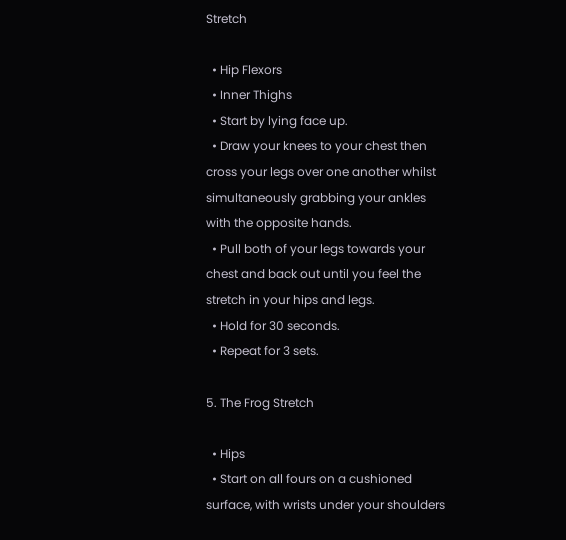Stretch

  • Hip Flexors
  • Inner Thighs
  • Start by lying face up.
  • Draw your knees to your chest then cross your legs over one another whilst simultaneously grabbing your ankles with the opposite hands.
  • Pull both of your legs towards your chest and back out until you feel the stretch in your hips and legs.
  • Hold for 30 seconds.
  • Repeat for 3 sets.

5. The Frog Stretch

  • Hips
  • Start on all fours on a cushioned surface, with wrists under your shoulders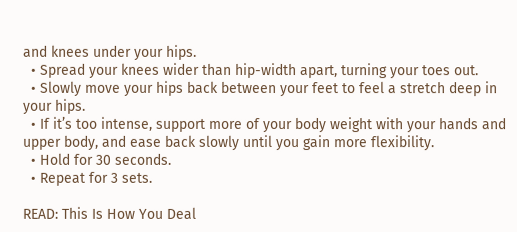and knees under your hips.
  • Spread your knees wider than hip-width apart, turning your toes out.
  • Slowly move your hips back between your feet to feel a stretch deep in your hips.
  • If it’s too intense, support more of your body weight with your hands and upper body, and ease back slowly until you gain more flexibility.
  • Hold for 30 seconds.
  • Repeat for 3 sets.

READ: This Is How You Deal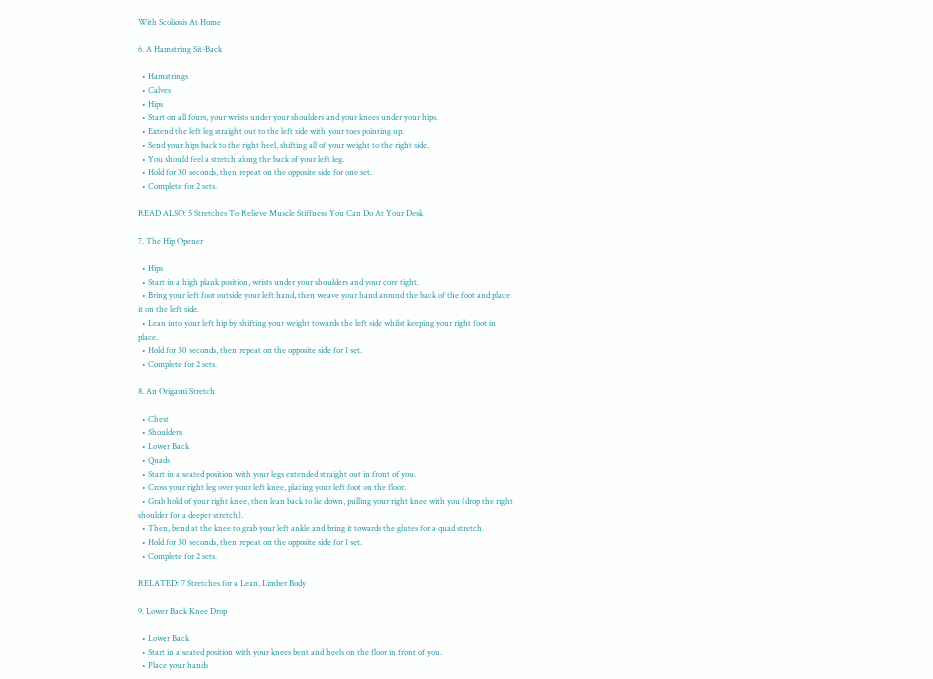With Scoliosis At Home

6. A Hamstring Sit-Back

  • Hamstrings
  • Calves
  • Hips
  • Start on all fours, your wrists under your shoulders and your knees under your hips.
  • Extend the left leg straight out to the left side with your toes pointing up.
  • Send your hips back to the right heel, shifting all of your weight to the right side.
  • You should feel a stretch along the back of your left leg.
  • Hold for 30 seconds, then repeat on the opposite side for one set.
  • Complete for 2 sets.

READ ALSO: 5 Stretches To Relieve Muscle Stiffness You Can Do At Your Desk

7. The Hip Opener

  • Hips
  • Start in a high plank position, wrists under your shoulders and your core tight.
  • Bring your left foot outside your left hand, then weave your hand around the back of the foot and place it on the left side.
  • Lean into your left hip by shifting your weight towards the left side whilst keeping your right foot in place.
  • Hold for 30 seconds, then repeat on the opposite side for 1 set.
  • Complete for 2 sets.

8. An Origami Stretch

  • Chest
  • Shoulders
  • Lower Back
  • Quads
  • Start in a seated position with your legs extended straight out in front of you.
  • Cross your right leg over your left knee, placing your left foot on the floor.
  • Grab hold of your right knee, then lean back to lie down, pulling your right knee with you (drop the right shoulder for a deeper stretch).
  • Then, bend at the knee to grab your left ankle and bring it towards the glutes for a quad stretch.
  • Hold for 30 seconds, then repeat on the opposite side for 1 set.
  • Complete for 2 sets.

RELATED: 7 Stretches for a Lean, Limber Body

9. Lower Back Knee Drop

  • Lower Back
  • Start in a seated position with your knees bent and heels on the floor in front of you.
  • Place your hands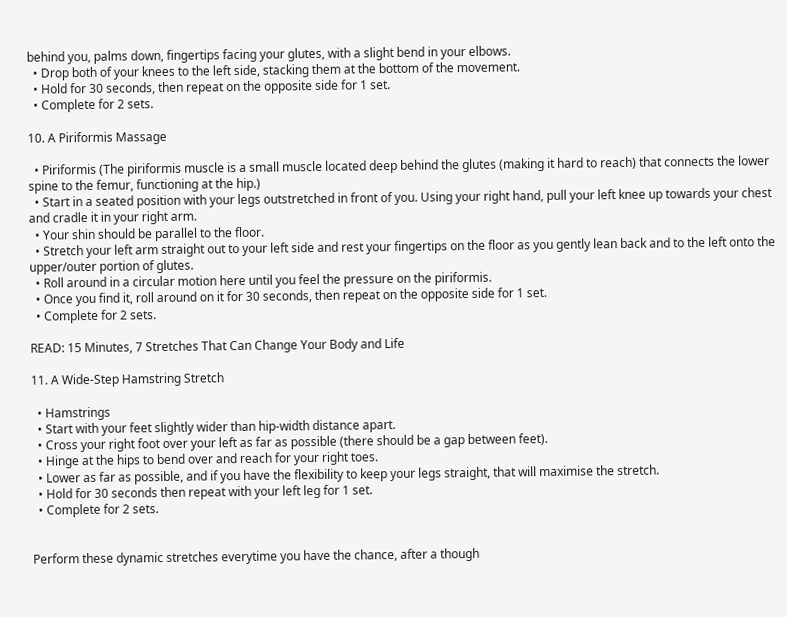behind you, palms down, fingertips facing your glutes, with a slight bend in your elbows.
  • Drop both of your knees to the left side, stacking them at the bottom of the movement.
  • Hold for 30 seconds, then repeat on the opposite side for 1 set.
  • Complete for 2 sets.

10. A Piriformis Massage

  • Piriformis (The piriformis muscle is a small muscle located deep behind the glutes (making it hard to reach) that connects the lower spine to the femur, functioning at the hip.)
  • Start in a seated position with your legs outstretched in front of you. Using your right hand, pull your left knee up towards your chest and cradle it in your right arm.
  • Your shin should be parallel to the floor.
  • Stretch your left arm straight out to your left side and rest your fingertips on the floor as you gently lean back and to the left onto the upper/outer portion of glutes.
  • Roll around in a circular motion here until you feel the pressure on the piriformis.
  • Once you find it, roll around on it for 30 seconds, then repeat on the opposite side for 1 set.
  • Complete for 2 sets.

READ: 15 Minutes, 7 Stretches That Can Change Your Body and Life

11. A Wide-Step Hamstring Stretch

  • Hamstrings
  • Start with your feet slightly wider than hip-width distance apart.
  • Cross your right foot over your left as far as possible (there should be a gap between feet).
  • Hinge at the hips to bend over and reach for your right toes.
  • Lower as far as possible, and if you have the flexibility to keep your legs straight, that will maximise the stretch.
  • Hold for 30 seconds then repeat with your left leg for 1 set.
  • Complete for 2 sets.


Perform these dynamic stretches everytime you have the chance, after a though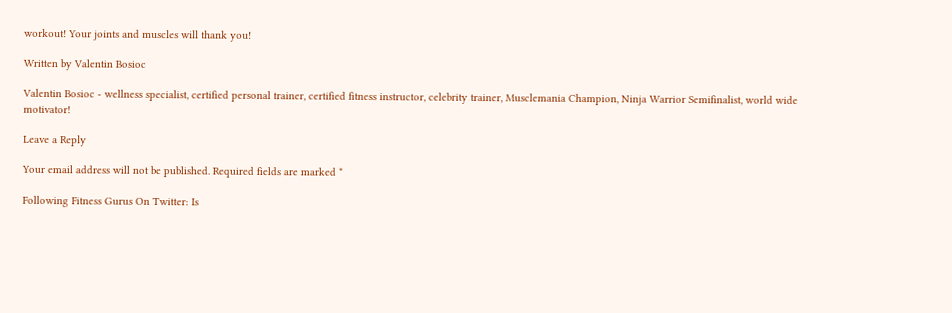workout! Your joints and muscles will thank you!

Written by Valentin Bosioc

Valentin Bosioc - wellness specialist, certified personal trainer, certified fitness instructor, celebrity trainer, Musclemania Champion, Ninja Warrior Semifinalist, world wide motivator!

Leave a Reply

Your email address will not be published. Required fields are marked *

Following Fitness Gurus On Twitter: Is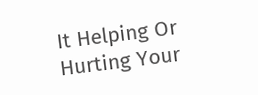It Helping Or Hurting Your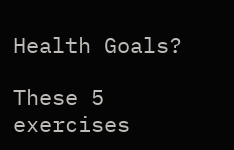Health Goals?

These 5 exercises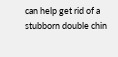can help get rid of a stubborn double chin